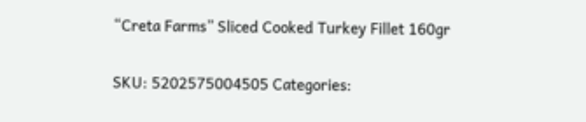“Creta Farms” Sliced Cooked Turkey Fillet 160gr


SKU: 5202575004505 Categories: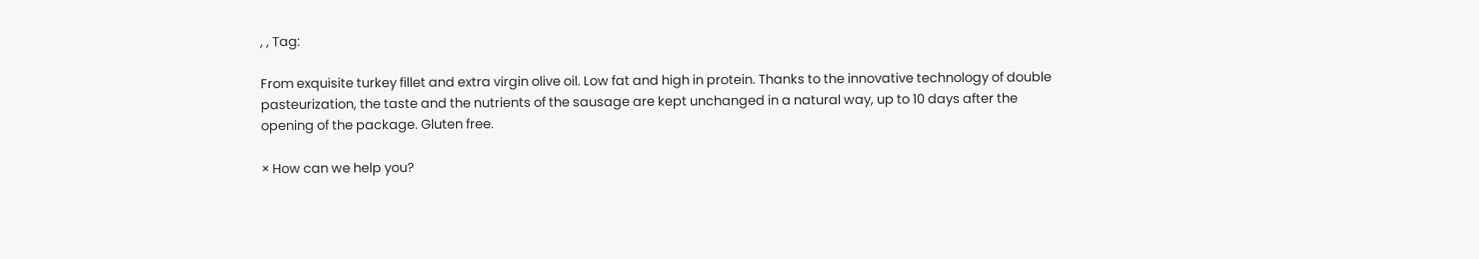, , Tag:

From exquisite turkey fillet and extra virgin olive oil. Low fat and high in protein. Thanks to the innovative technology of double pasteurization, the taste and the nutrients of the sausage are kept unchanged in a natural way, up to 10 days after the opening of the package. Gluten free.

× How can we help you?